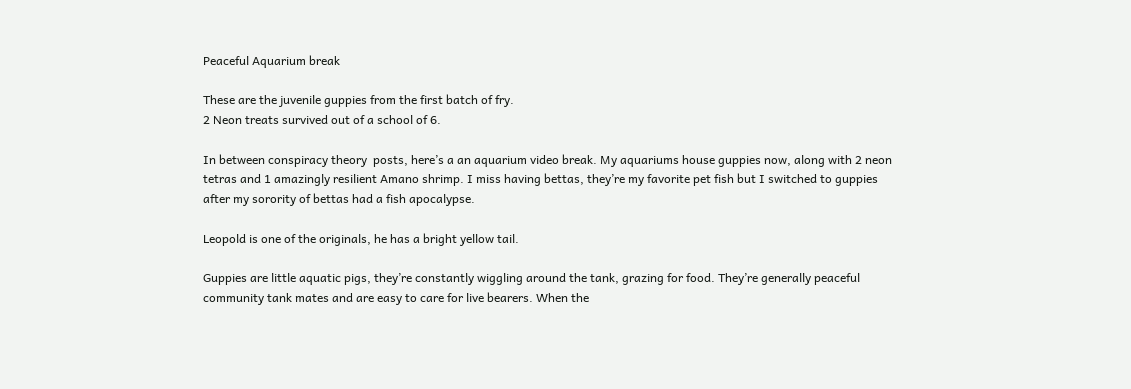Peaceful Aquarium break

These are the juvenile guppies from the first batch of fry.
2 Neon treats survived out of a school of 6.

In between conspiracy theory  posts, here’s a an aquarium video break. My aquariums house guppies now, along with 2 neon tetras and 1 amazingly resilient Amano shrimp. I miss having bettas, they’re my favorite pet fish but I switched to guppies after my sorority of bettas had a fish apocalypse.

Leopold is one of the originals, he has a bright yellow tail.

Guppies are little aquatic pigs, they’re constantly wiggling around the tank, grazing for food. They’re generally peaceful community tank mates and are easy to care for live bearers. When the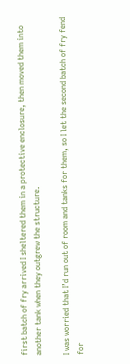first batch of fry arrived I sheltered them in a protective enclosure, then moved them into another tank when they outgrew the structure.

I was worried that I’d run out of room and tanks for them, so I let the second batch of fry fend for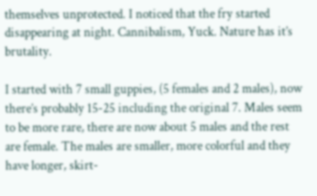themselves unprotected. I noticed that the fry started disappearing at night. Cannibalism, Yuck. Nature has it’s brutality.

I started with 7 small guppies, (5 females and 2 males), now there’s probably 15-25 including the original 7. Males seem to be more rare, there are now about 5 males and the rest are female. The males are smaller, more colorful and they have longer, skirt-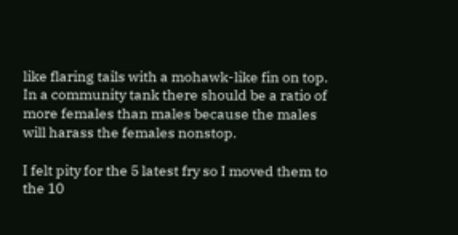like flaring tails with a mohawk-like fin on top. In a community tank there should be a ratio of more females than males because the males will harass the females nonstop.

I felt pity for the 5 latest fry so I moved them to the 10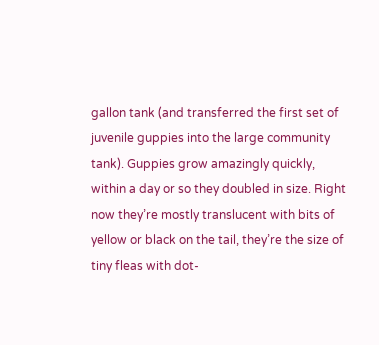gallon tank (and transferred the first set of juvenile guppies into the large community tank). Guppies grow amazingly quickly, within a day or so they doubled in size. Right now they’re mostly translucent with bits of yellow or black on the tail, they’re the size of tiny fleas with dot-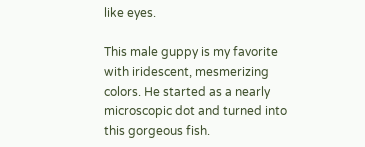like eyes.

This male guppy is my favorite with iridescent, mesmerizing colors. He started as a nearly microscopic dot and turned into this gorgeous fish.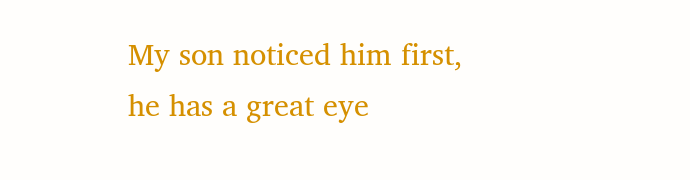My son noticed him first, he has a great eye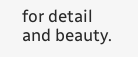for detail and beauty.